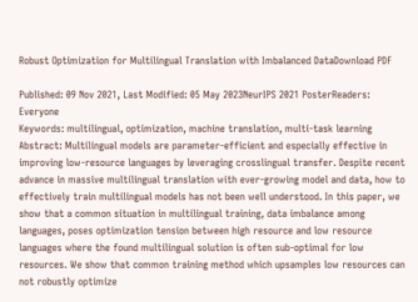Robust Optimization for Multilingual Translation with Imbalanced DataDownload PDF

Published: 09 Nov 2021, Last Modified: 05 May 2023NeurIPS 2021 PosterReaders: Everyone
Keywords: multilingual, optimization, machine translation, multi-task learning
Abstract: Multilingual models are parameter-efficient and especially effective in improving low-resource languages by leveraging crosslingual transfer. Despite recent advance in massive multilingual translation with ever-growing model and data, how to effectively train multilingual models has not been well understood. In this paper, we show that a common situation in multilingual training, data imbalance among languages, poses optimization tension between high resource and low resource languages where the found multilingual solution is often sub-optimal for low resources. We show that common training method which upsamples low resources can not robustly optimize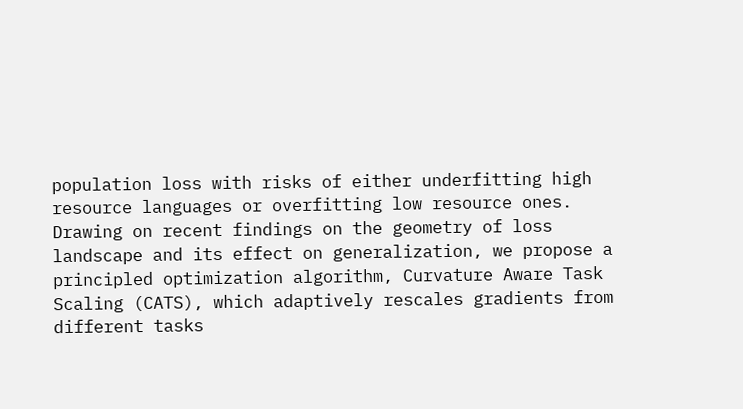population loss with risks of either underfitting high resource languages or overfitting low resource ones. Drawing on recent findings on the geometry of loss landscape and its effect on generalization, we propose a principled optimization algorithm, Curvature Aware Task Scaling (CATS), which adaptively rescales gradients from different tasks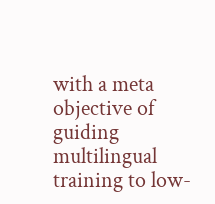with a meta objective of guiding multilingual training to low-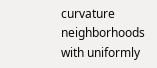curvature neighborhoods with uniformly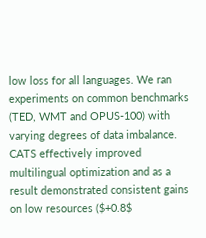low loss for all languages. We ran experiments on common benchmarks (TED, WMT and OPUS-100) with varying degrees of data imbalance. CATS effectively improved multilingual optimization and as a result demonstrated consistent gains on low resources ($+0.8$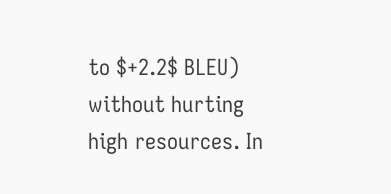to $+2.2$ BLEU) without hurting high resources. In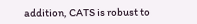addition, CATS is robust to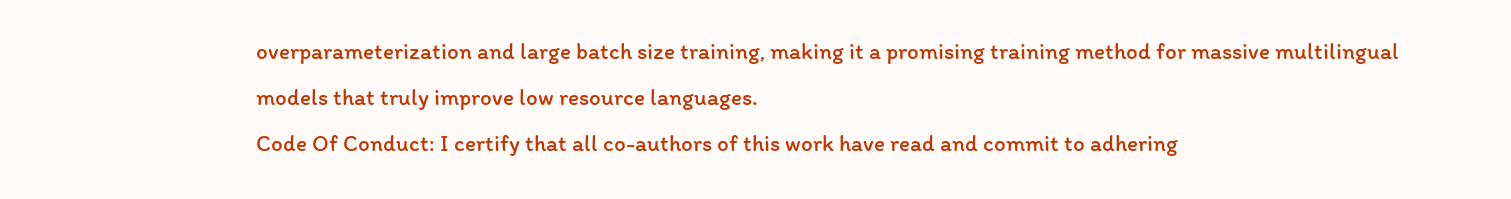overparameterization and large batch size training, making it a promising training method for massive multilingual models that truly improve low resource languages.
Code Of Conduct: I certify that all co-authors of this work have read and commit to adhering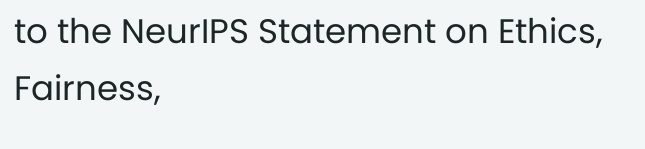to the NeurIPS Statement on Ethics, Fairness,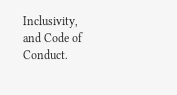Inclusivity, and Code of Conduct.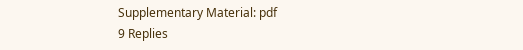Supplementary Material: pdf
9 Replies